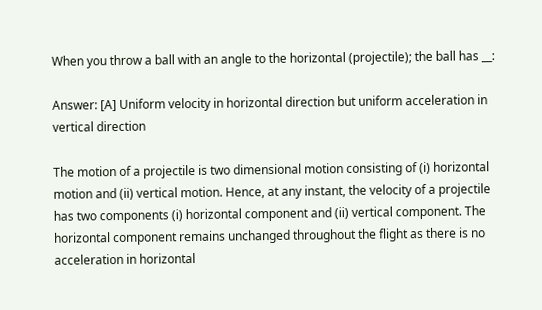When you throw a ball with an angle to the horizontal (projectile); the ball has __:

Answer: [A] Uniform velocity in horizontal direction but uniform acceleration in vertical direction

The motion of a projectile is two dimensional motion consisting of (i) horizontal motion and (ii) vertical motion. Hence, at any instant, the velocity of a projectile has two components (i) horizontal component and (ii) vertical component. The horizontal component remains unchanged throughout the flight as there is no acceleration in horizontal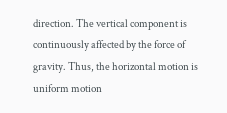direction. The vertical component is continuously affected by the force of gravity. Thus, the horizontal motion is uniform motion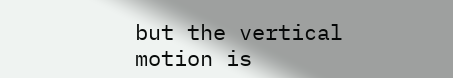but the vertical motion is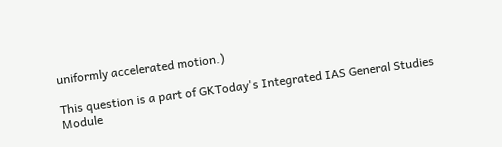uniformly accelerated motion.)

This question is a part of GKToday's Integrated IAS General Studies Module